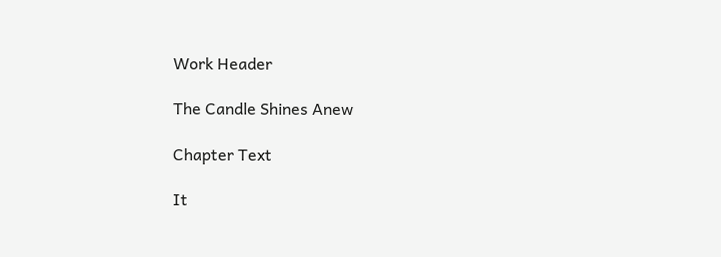Work Header

The Candle Shines Anew

Chapter Text

It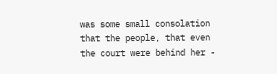was some small consolation that the people, that even the court were behind her -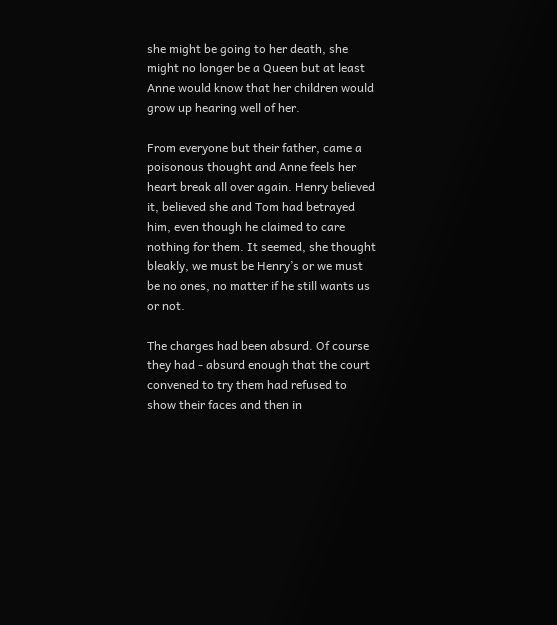she might be going to her death, she might no longer be a Queen but at least Anne would know that her children would grow up hearing well of her.

From everyone but their father, came a poisonous thought and Anne feels her heart break all over again. Henry believed it, believed she and Tom had betrayed him, even though he claimed to care nothing for them. It seemed, she thought bleakly, we must be Henry’s or we must be no ones, no matter if he still wants us or not.

The charges had been absurd. Of course they had - absurd enough that the court convened to try them had refused to show their faces and then in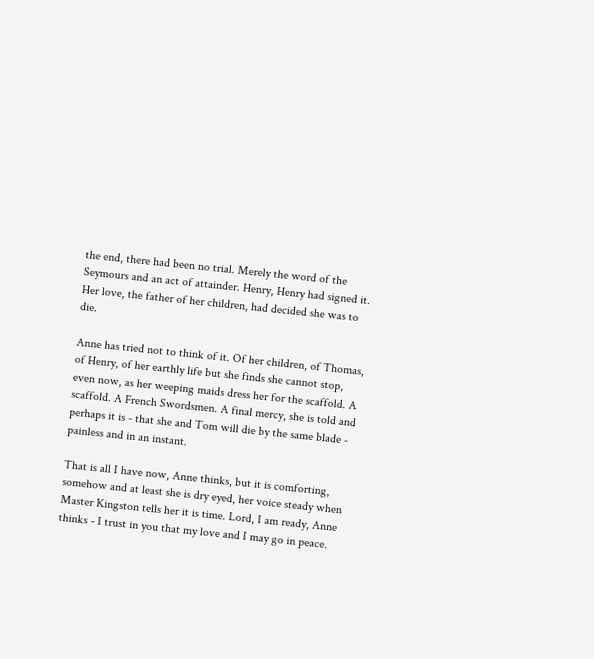the end, there had been no trial. Merely the word of the Seymours and an act of attainder. Henry, Henry had signed it. Her love, the father of her children, had decided she was to die.

Anne has tried not to think of it. Of her children, of Thomas, of Henry, of her earthly life but she finds she cannot stop, even now, as her weeping maids dress her for the scaffold. A scaffold. A French Swordsmen. A final mercy, she is told and perhaps it is - that she and Tom will die by the same blade - painless and in an instant.

That is all I have now, Anne thinks, but it is comforting, somehow and at least she is dry eyed, her voice steady when Master Kingston tells her it is time. Lord, I am ready, Anne thinks - I trust in you that my love and I may go in peace.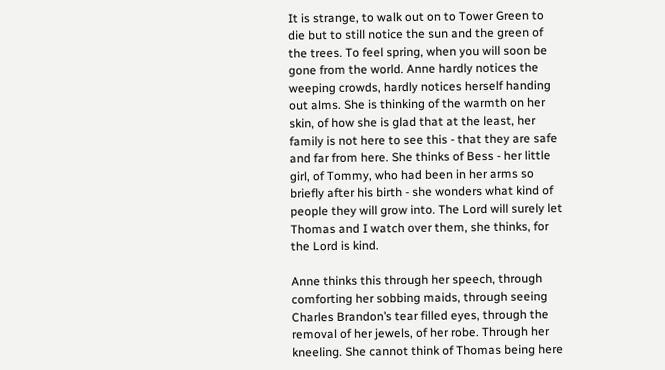It is strange, to walk out on to Tower Green to die but to still notice the sun and the green of the trees. To feel spring, when you will soon be gone from the world. Anne hardly notices the weeping crowds, hardly notices herself handing out alms. She is thinking of the warmth on her skin, of how she is glad that at the least, her family is not here to see this - that they are safe and far from here. She thinks of Bess - her little girl, of Tommy, who had been in her arms so briefly after his birth - she wonders what kind of people they will grow into. The Lord will surely let Thomas and I watch over them, she thinks, for the Lord is kind.

Anne thinks this through her speech, through comforting her sobbing maids, through seeing Charles Brandon’s tear filled eyes, through the removal of her jewels, of her robe. Through her kneeling. She cannot think of Thomas being here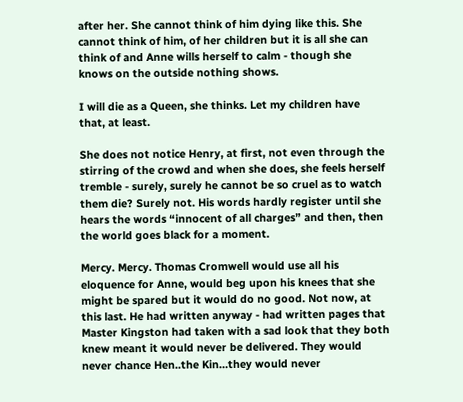after her. She cannot think of him dying like this. She cannot think of him, of her children but it is all she can think of and Anne wills herself to calm - though she knows on the outside nothing shows.

I will die as a Queen, she thinks. Let my children have that, at least.

She does not notice Henry, at first, not even through the stirring of the crowd and when she does, she feels herself tremble - surely, surely he cannot be so cruel as to watch them die? Surely not. His words hardly register until she hears the words “innocent of all charges” and then, then the world goes black for a moment.

Mercy. Mercy. Thomas Cromwell would use all his eloquence for Anne, would beg upon his knees that she might be spared but it would do no good. Not now, at this last. He had written anyway - had written pages that Master Kingston had taken with a sad look that they both knew meant it would never be delivered. They would never chance Hen..the Kin…they would never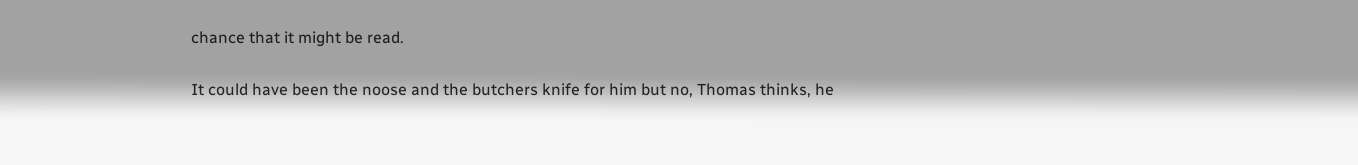chance that it might be read.

It could have been the noose and the butchers knife for him but no, Thomas thinks, he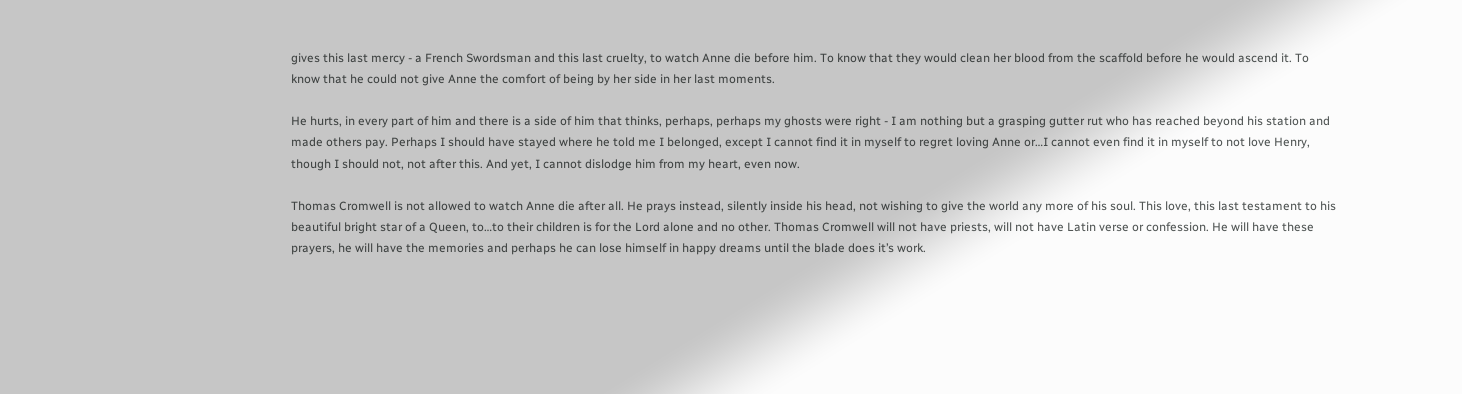gives this last mercy - a French Swordsman and this last cruelty, to watch Anne die before him. To know that they would clean her blood from the scaffold before he would ascend it. To know that he could not give Anne the comfort of being by her side in her last moments.

He hurts, in every part of him and there is a side of him that thinks, perhaps, perhaps my ghosts were right - I am nothing but a grasping gutter rut who has reached beyond his station and made others pay. Perhaps I should have stayed where he told me I belonged, except I cannot find it in myself to regret loving Anne or…I cannot even find it in myself to not love Henry, though I should not, not after this. And yet, I cannot dislodge him from my heart, even now.

Thomas Cromwell is not allowed to watch Anne die after all. He prays instead, silently inside his head, not wishing to give the world any more of his soul. This love, this last testament to his beautiful bright star of a Queen, to…to their children is for the Lord alone and no other. Thomas Cromwell will not have priests, will not have Latin verse or confession. He will have these prayers, he will have the memories and perhaps he can lose himself in happy dreams until the blade does it’s work.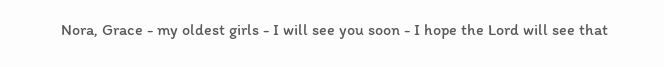Nora, Grace - my oldest girls - I will see you soon - I hope the Lord will see that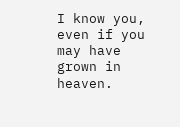I know you, even if you may have grown in heaven.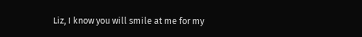Liz, I know you will smile at me for my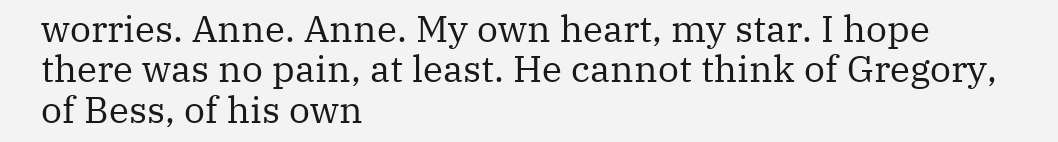worries. Anne. Anne. My own heart, my star. I hope there was no pain, at least. He cannot think of Gregory, of Bess, of his own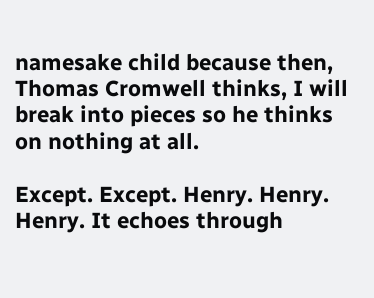namesake child because then, Thomas Cromwell thinks, I will break into pieces so he thinks on nothing at all.

Except. Except. Henry. Henry. Henry. It echoes through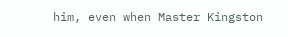him, even when Master Kingston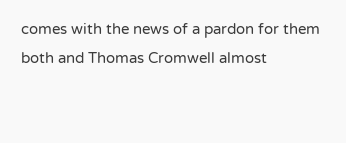comes with the news of a pardon for them both and Thomas Cromwell almost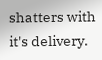shatters with it's delivery.